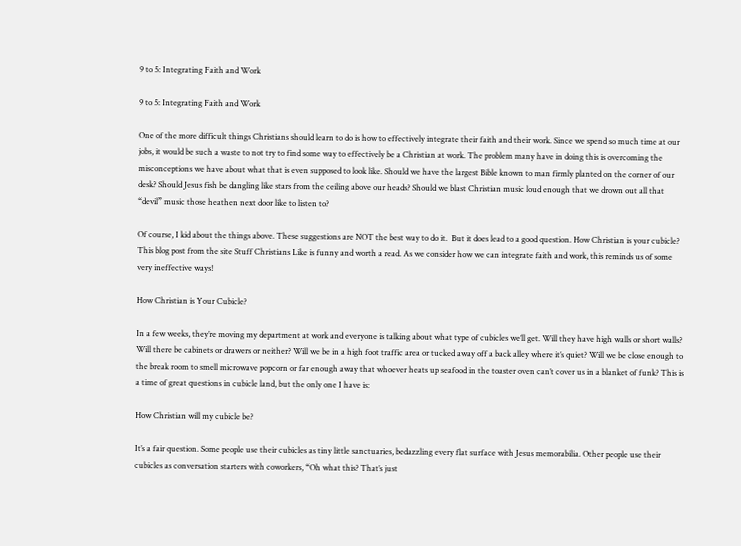9 to 5: Integrating Faith and Work

9 to 5: Integrating Faith and Work

One of the more difficult things Christians should learn to do is how to effectively integrate their faith and their work. Since we spend so much time at our jobs, it would be such a waste to not try to find some way to effectively be a Christian at work. The problem many have in doing this is overcoming the misconceptions we have about what that is even supposed to look like. Should we have the largest Bible known to man firmly planted on the corner of our desk? Should Jesus fish be dangling like stars from the ceiling above our heads? Should we blast Christian music loud enough that we drown out all that “devil” music those heathen next door like to listen to?

Of course, I kid about the things above. These suggestions are NOT the best way to do it.  But it does lead to a good question. How Christian is your cubicle? This blog post from the site Stuff Christians Like is funny and worth a read. As we consider how we can integrate faith and work, this reminds us of some very ineffective ways!

How Christian is Your Cubicle?

In a few weeks, they’re moving my department at work and everyone is talking about what type of cubicles we’ll get. Will they have high walls or short walls? Will there be cabinets or drawers or neither? Will we be in a high foot traffic area or tucked away off a back alley where it’s quiet? Will we be close enough to the break room to smell microwave popcorn or far enough away that whoever heats up seafood in the toaster oven can’t cover us in a blanket of funk? This is a time of great questions in cubicle land, but the only one I have is:

How Christian will my cubicle be?

It’s a fair question. Some people use their cubicles as tiny little sanctuaries, bedazzling every flat surface with Jesus memorabilia. Other people use their cubicles as conversation starters with coworkers, “Oh what this? That’s just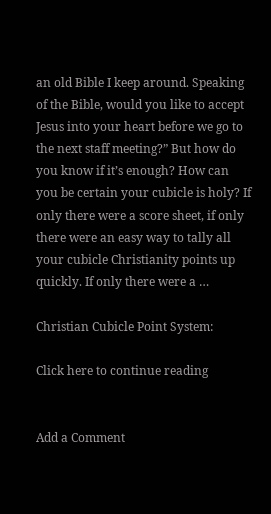an old Bible I keep around. Speaking of the Bible, would you like to accept Jesus into your heart before we go to the next staff meeting?” But how do you know if it’s enough? How can you be certain your cubicle is holy? If only there were a score sheet, if only there were an easy way to tally all your cubicle Christianity points up quickly. If only there were a …

Christian Cubicle Point System:

Click here to continue reading


Add a Comment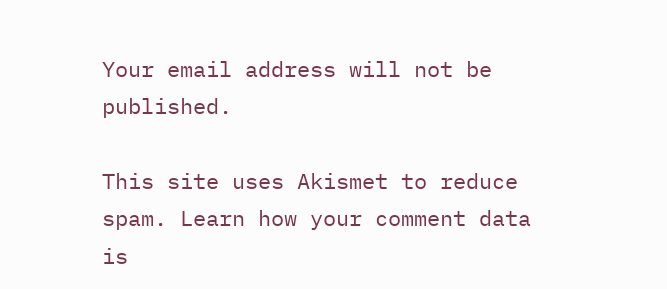Your email address will not be published.

This site uses Akismet to reduce spam. Learn how your comment data is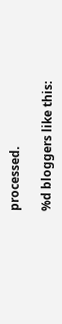processed.

%d bloggers like this: